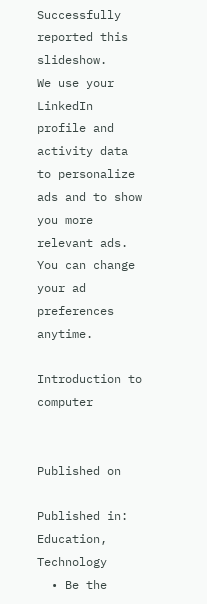Successfully reported this slideshow.
We use your LinkedIn profile and activity data to personalize ads and to show you more relevant ads. You can change your ad preferences anytime.

Introduction to computer


Published on

Published in: Education, Technology
  • Be the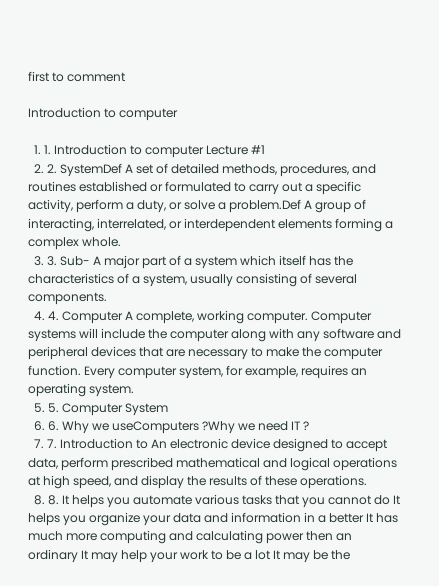first to comment

Introduction to computer

  1. 1. Introduction to computer Lecture #1
  2. 2. SystemDef A set of detailed methods, procedures, and routines established or formulated to carry out a specific activity, perform a duty, or solve a problem.Def A group of interacting, interrelated, or interdependent elements forming a complex whole.
  3. 3. Sub- A major part of a system which itself has the characteristics of a system, usually consisting of several components.
  4. 4. Computer A complete, working computer. Computer systems will include the computer along with any software and peripheral devices that are necessary to make the computer function. Every computer system, for example, requires an operating system.
  5. 5. Computer System
  6. 6. Why we useComputers ?Why we need IT ?
  7. 7. Introduction to An electronic device designed to accept data, perform prescribed mathematical and logical operations at high speed, and display the results of these operations.
  8. 8. It helps you automate various tasks that you cannot do It helps you organize your data and information in a better It has much more computing and calculating power then an ordinary It may help your work to be a lot It may be the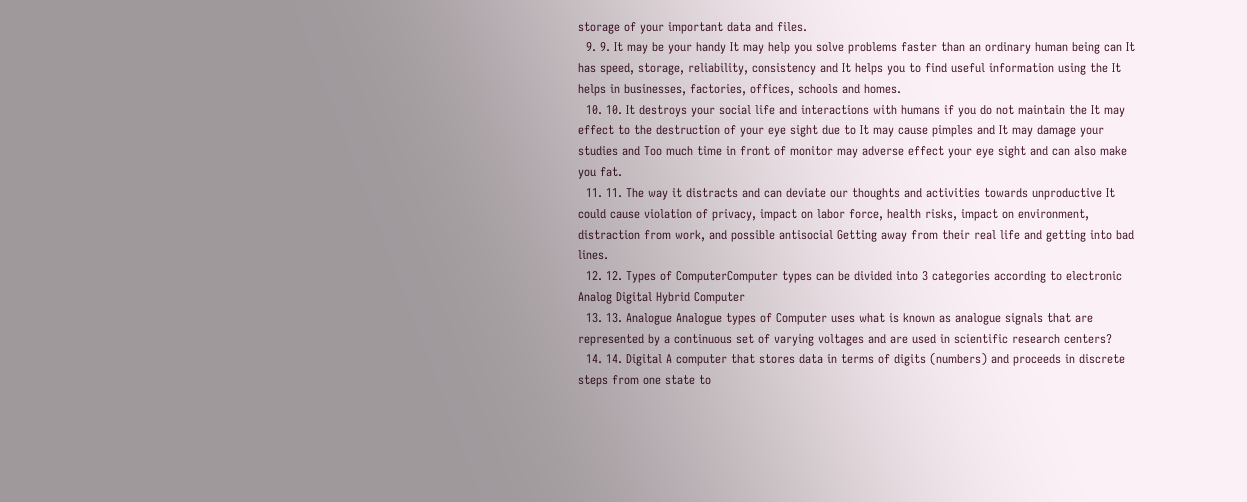storage of your important data and files.
  9. 9. It may be your handy It may help you solve problems faster than an ordinary human being can It has speed, storage, reliability, consistency and It helps you to find useful information using the It helps in businesses, factories, offices, schools and homes.
  10. 10. It destroys your social life and interactions with humans if you do not maintain the It may effect to the destruction of your eye sight due to It may cause pimples and It may damage your studies and Too much time in front of monitor may adverse effect your eye sight and can also make you fat.
  11. 11. The way it distracts and can deviate our thoughts and activities towards unproductive It could cause violation of privacy, impact on labor force, health risks, impact on environment, distraction from work, and possible antisocial Getting away from their real life and getting into bad lines.
  12. 12. Types of ComputerComputer types can be divided into 3 categories according to electronic Analog Digital Hybrid Computer
  13. 13. Analogue Analogue types of Computer uses what is known as analogue signals that are represented by a continuous set of varying voltages and are used in scientific research centers?
  14. 14. Digital A computer that stores data in terms of digits (numbers) and proceeds in discrete steps from one state to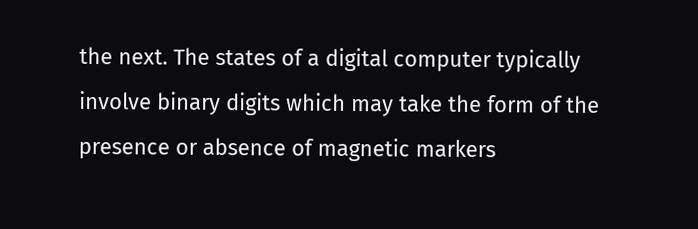the next. The states of a digital computer typically involve binary digits which may take the form of the presence or absence of magnetic markers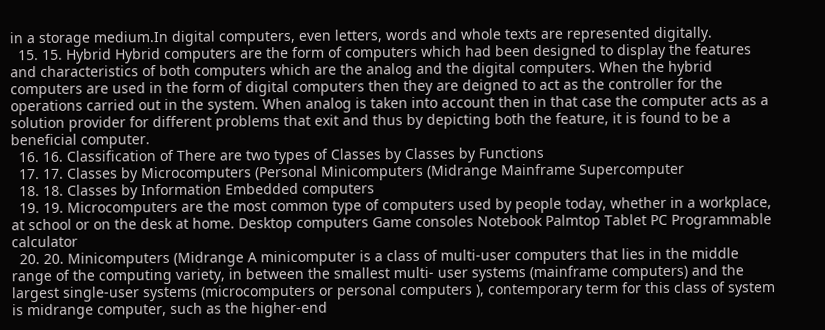in a storage medium.In digital computers, even letters, words and whole texts are represented digitally.
  15. 15. Hybrid Hybrid computers are the form of computers which had been designed to display the features and characteristics of both computers which are the analog and the digital computers. When the hybrid computers are used in the form of digital computers then they are deigned to act as the controller for the operations carried out in the system. When analog is taken into account then in that case the computer acts as a solution provider for different problems that exit and thus by depicting both the feature, it is found to be a beneficial computer.
  16. 16. Classification of There are two types of Classes by Classes by Functions
  17. 17. Classes by Microcomputers (Personal Minicomputers (Midrange Mainframe Supercomputer
  18. 18. Classes by Information Embedded computers
  19. 19. Microcomputers are the most common type of computers used by people today, whether in a workplace, at school or on the desk at home. Desktop computers Game consoles Notebook Palmtop Tablet PC Programmable calculator
  20. 20. Minicomputers (Midrange A minicomputer is a class of multi-user computers that lies in the middle range of the computing variety, in between the smallest multi- user systems (mainframe computers) and the largest single-user systems (microcomputers or personal computers ), contemporary term for this class of system is midrange computer, such as the higher-end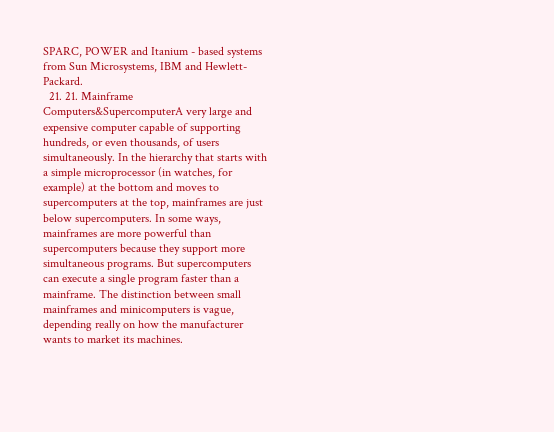SPARC, POWER and Itanium - based systems from Sun Microsystems, IBM and Hewlett-Packard.
  21. 21. Mainframe Computers&SupercomputerA very large and expensive computer capable of supporting hundreds, or even thousands, of users simultaneously. In the hierarchy that starts with a simple microprocessor (in watches, for example) at the bottom and moves to supercomputers at the top, mainframes are just below supercomputers. In some ways, mainframes are more powerful than supercomputers because they support more simultaneous programs. But supercomputers can execute a single program faster than a mainframe. The distinction between small mainframes and minicomputers is vague, depending really on how the manufacturer wants to market its machines.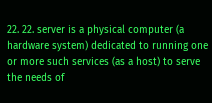22. 22. server is a physical computer (a hardware system) dedicated to running one or more such services (as a host) to serve the needs of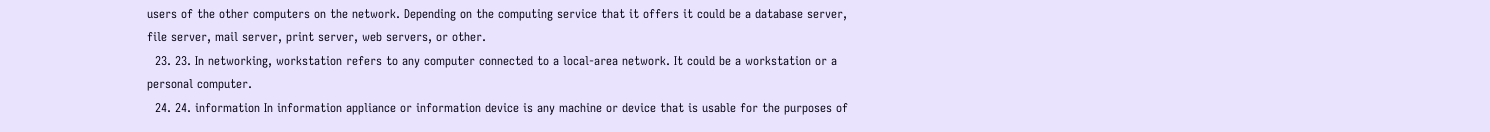users of the other computers on the network. Depending on the computing service that it offers it could be a database server, file server, mail server, print server, web servers, or other.
  23. 23. In networking, workstation refers to any computer connected to a local-area network. It could be a workstation or a personal computer.
  24. 24. information In information appliance or information device is any machine or device that is usable for the purposes of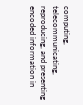computing, telecommunicating, reproducing, and presenting encoded information in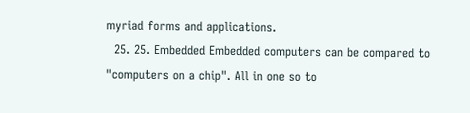myriad forms and applications.
  25. 25. Embedded Embedded computers can be compared to "computers on a chip". All in one so to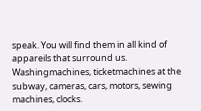speak. You will find them in all kind of appareils that surround us. Washingmachines, ticketmachines at the subway, cameras, cars, motors, sewing machines, clocks.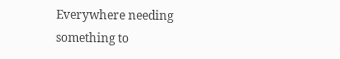Everywhere needing something to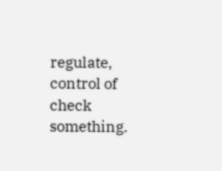regulate, control of check something.